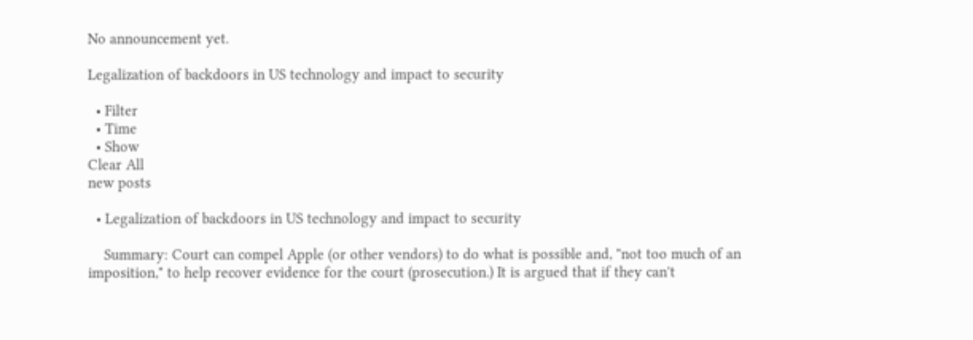No announcement yet.

Legalization of backdoors in US technology and impact to security

  • Filter
  • Time
  • Show
Clear All
new posts

  • Legalization of backdoors in US technology and impact to security

    Summary: Court can compel Apple (or other vendors) to do what is possible and, "not too much of an imposition," to help recover evidence for the court (prosecution.) It is argued that if they can't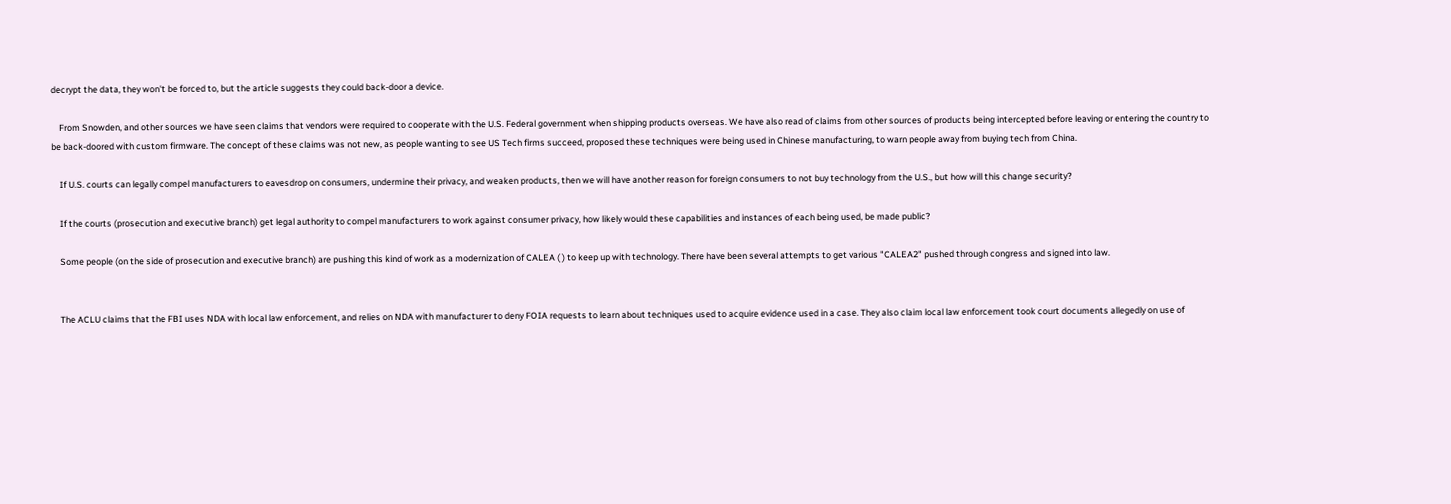decrypt the data, they won't be forced to, but the article suggests they could back-door a device.

    From Snowden, and other sources we have seen claims that vendors were required to cooperate with the U.S. Federal government when shipping products overseas. We have also read of claims from other sources of products being intercepted before leaving or entering the country to be back-doored with custom firmware. The concept of these claims was not new, as people wanting to see US Tech firms succeed, proposed these techniques were being used in Chinese manufacturing, to warn people away from buying tech from China.

    If U.S. courts can legally compel manufacturers to eavesdrop on consumers, undermine their privacy, and weaken products, then we will have another reason for foreign consumers to not buy technology from the U.S., but how will this change security?

    If the courts (prosecution and executive branch) get legal authority to compel manufacturers to work against consumer privacy, how likely would these capabilities and instances of each being used, be made public?

    Some people (on the side of prosecution and executive branch) are pushing this kind of work as a modernization of CALEA ( ) to keep up with technology. There have been several attempts to get various "CALEA2" pushed through congress and signed into law.


    The ACLU claims that the FBI uses NDA with local law enforcement, and relies on NDA with manufacturer to deny FOIA requests to learn about techniques used to acquire evidence used in a case. They also claim local law enforcement took court documents allegedly on use of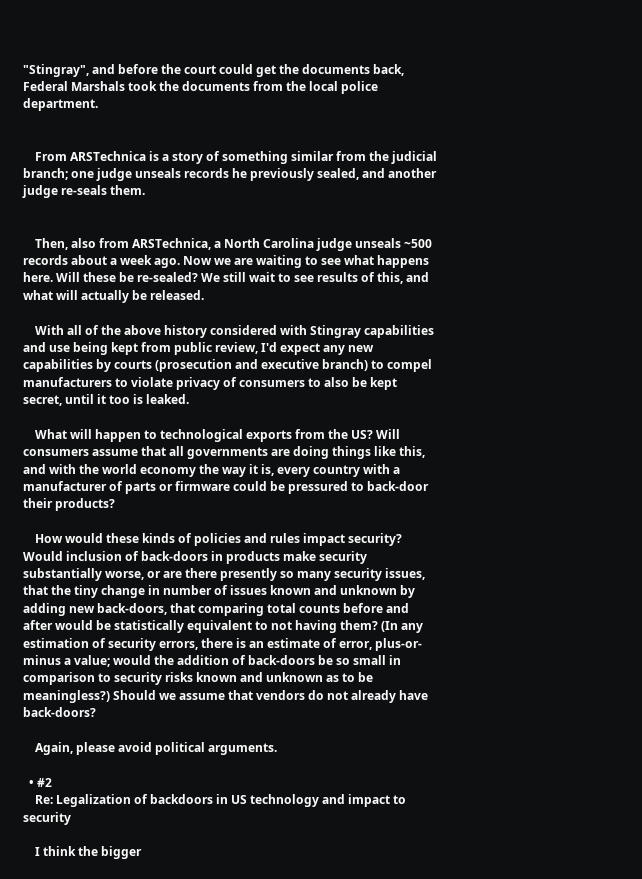"Stingray", and before the court could get the documents back, Federal Marshals took the documents from the local police department.


    From ARSTechnica is a story of something similar from the judicial branch; one judge unseals records he previously sealed, and another judge re-seals them.


    Then, also from ARSTechnica, a North Carolina judge unseals ~500 records about a week ago. Now we are waiting to see what happens here. Will these be re-sealed? We still wait to see results of this, and what will actually be released.

    With all of the above history considered with Stingray capabilities and use being kept from public review, I'd expect any new capabilities by courts (prosecution and executive branch) to compel manufacturers to violate privacy of consumers to also be kept secret, until it too is leaked.

    What will happen to technological exports from the US? Will consumers assume that all governments are doing things like this, and with the world economy the way it is, every country with a manufacturer of parts or firmware could be pressured to back-door their products?

    How would these kinds of policies and rules impact security? Would inclusion of back-doors in products make security substantially worse, or are there presently so many security issues, that the tiny change in number of issues known and unknown by adding new back-doors, that comparing total counts before and after would be statistically equivalent to not having them? (In any estimation of security errors, there is an estimate of error, plus-or-minus a value; would the addition of back-doors be so small in comparison to security risks known and unknown as to be meaningless?) Should we assume that vendors do not already have back-doors?

    Again, please avoid political arguments.

  • #2
    Re: Legalization of backdoors in US technology and impact to security

    I think the bigger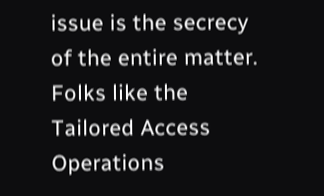issue is the secrecy of the entire matter. Folks like the Tailored Access Operations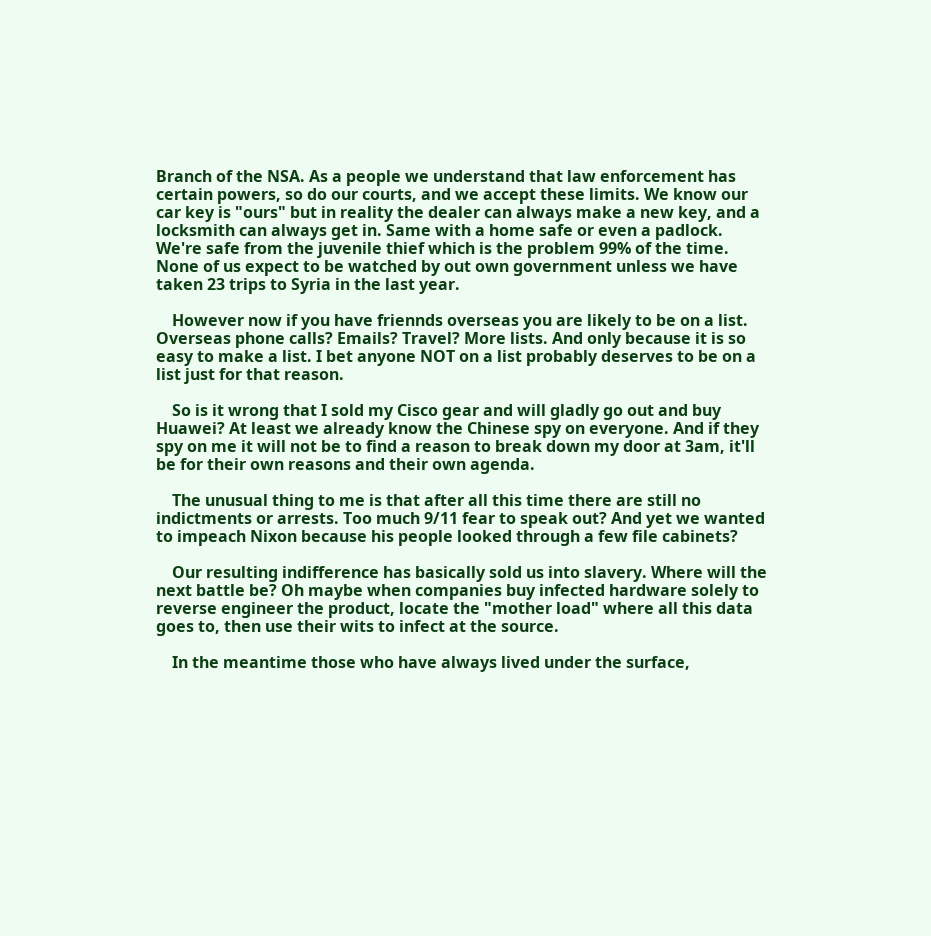Branch of the NSA. As a people we understand that law enforcement has certain powers, so do our courts, and we accept these limits. We know our car key is "ours" but in reality the dealer can always make a new key, and a locksmith can always get in. Same with a home safe or even a padlock. We're safe from the juvenile thief which is the problem 99% of the time. None of us expect to be watched by out own government unless we have taken 23 trips to Syria in the last year.

    However now if you have friennds overseas you are likely to be on a list. Overseas phone calls? Emails? Travel? More lists. And only because it is so easy to make a list. I bet anyone NOT on a list probably deserves to be on a list just for that reason.

    So is it wrong that I sold my Cisco gear and will gladly go out and buy Huawei? At least we already know the Chinese spy on everyone. And if they spy on me it will not be to find a reason to break down my door at 3am, it'll be for their own reasons and their own agenda.

    The unusual thing to me is that after all this time there are still no indictments or arrests. Too much 9/11 fear to speak out? And yet we wanted to impeach Nixon because his people looked through a few file cabinets?

    Our resulting indifference has basically sold us into slavery. Where will the next battle be? Oh maybe when companies buy infected hardware solely to reverse engineer the product, locate the "mother load" where all this data goes to, then use their wits to infect at the source.

    In the meantime those who have always lived under the surface,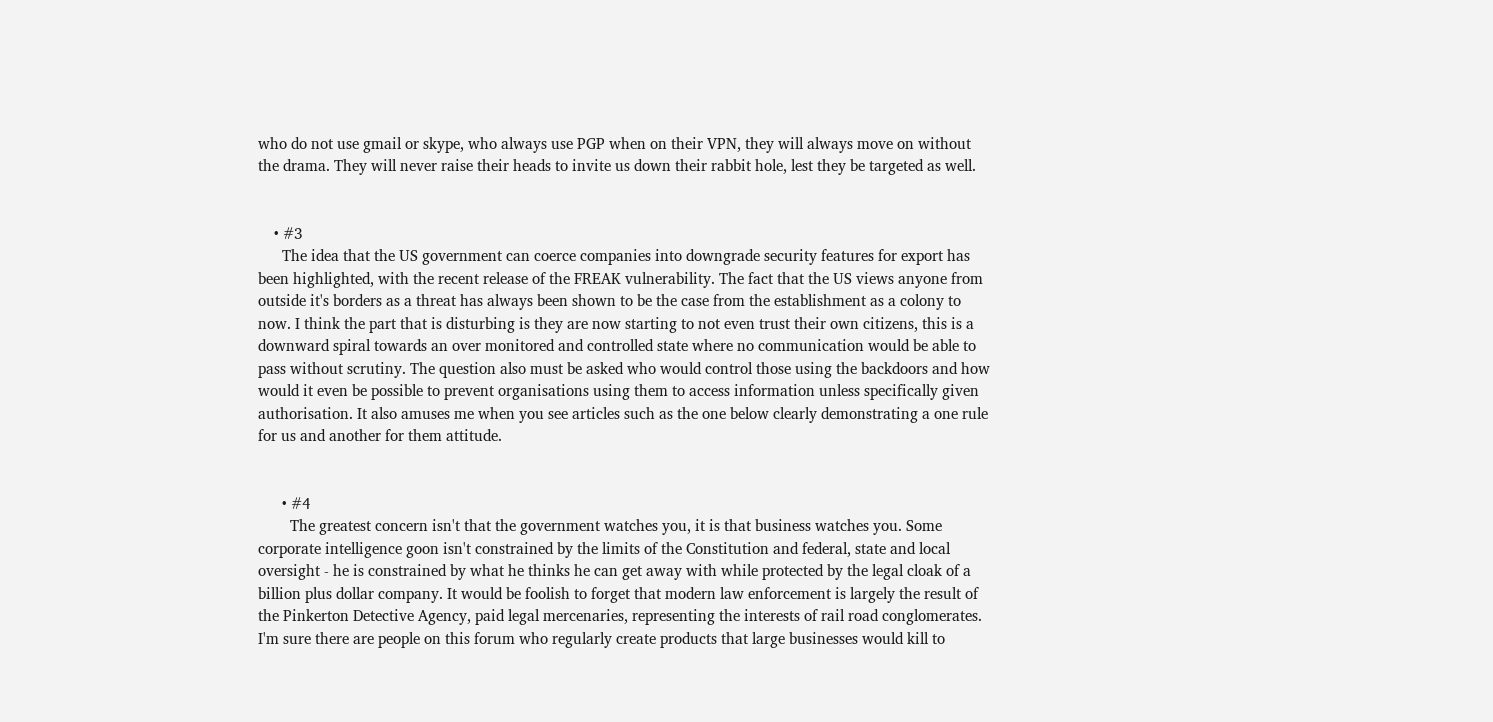who do not use gmail or skype, who always use PGP when on their VPN, they will always move on without the drama. They will never raise their heads to invite us down their rabbit hole, lest they be targeted as well.


    • #3
      The idea that the US government can coerce companies into downgrade security features for export has been highlighted, with the recent release of the FREAK vulnerability. The fact that the US views anyone from outside it's borders as a threat has always been shown to be the case from the establishment as a colony to now. I think the part that is disturbing is they are now starting to not even trust their own citizens, this is a downward spiral towards an over monitored and controlled state where no communication would be able to pass without scrutiny. The question also must be asked who would control those using the backdoors and how would it even be possible to prevent organisations using them to access information unless specifically given authorisation. It also amuses me when you see articles such as the one below clearly demonstrating a one rule for us and another for them attitude.


      • #4
        The greatest concern isn't that the government watches you, it is that business watches you. Some corporate intelligence goon isn't constrained by the limits of the Constitution and federal, state and local oversight - he is constrained by what he thinks he can get away with while protected by the legal cloak of a billion plus dollar company. It would be foolish to forget that modern law enforcement is largely the result of the Pinkerton Detective Agency, paid legal mercenaries, representing the interests of rail road conglomerates. I'm sure there are people on this forum who regularly create products that large businesses would kill to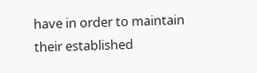have in order to maintain their established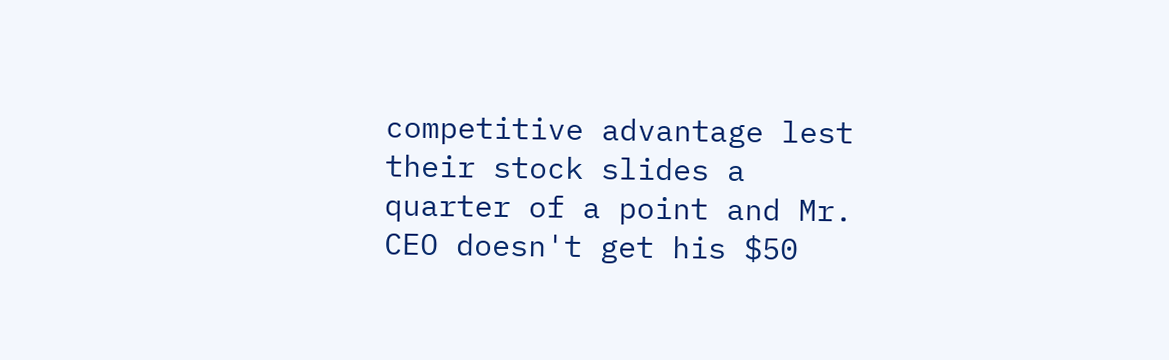competitive advantage lest their stock slides a quarter of a point and Mr. CEO doesn't get his $50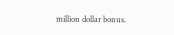million dollar bonus.